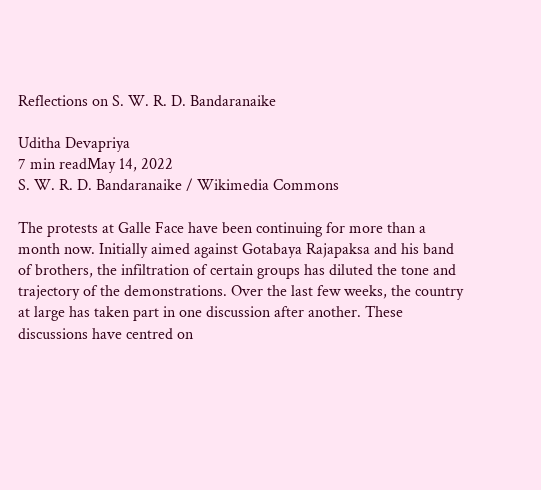Reflections on S. W. R. D. Bandaranaike

Uditha Devapriya
7 min readMay 14, 2022
S. W. R. D. Bandaranaike / Wikimedia Commons

The protests at Galle Face have been continuing for more than a month now. Initially aimed against Gotabaya Rajapaksa and his band of brothers, the infiltration of certain groups has diluted the tone and trajectory of the demonstrations. Over the last few weeks, the country at large has taken part in one discussion after another. These discussions have centred on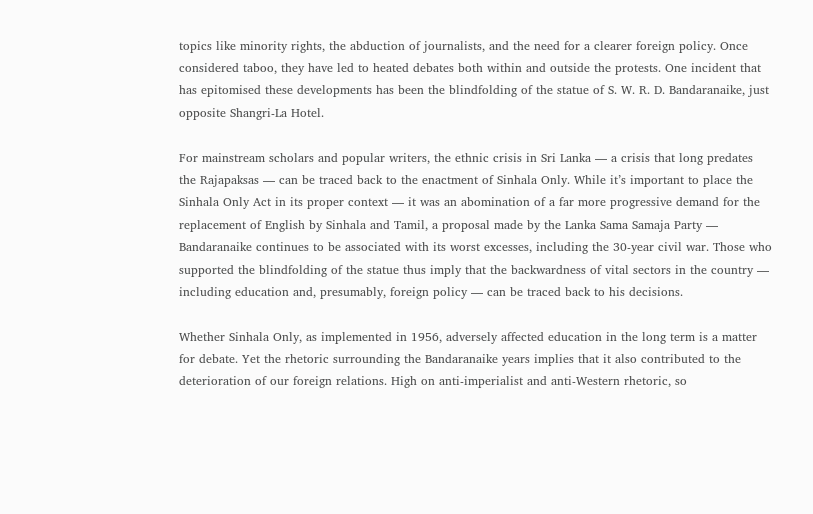topics like minority rights, the abduction of journalists, and the need for a clearer foreign policy. Once considered taboo, they have led to heated debates both within and outside the protests. One incident that has epitomised these developments has been the blindfolding of the statue of S. W. R. D. Bandaranaike, just opposite Shangri-La Hotel.

For mainstream scholars and popular writers, the ethnic crisis in Sri Lanka — a crisis that long predates the Rajapaksas — can be traced back to the enactment of Sinhala Only. While it’s important to place the Sinhala Only Act in its proper context — it was an abomination of a far more progressive demand for the replacement of English by Sinhala and Tamil, a proposal made by the Lanka Sama Samaja Party — Bandaranaike continues to be associated with its worst excesses, including the 30-year civil war. Those who supported the blindfolding of the statue thus imply that the backwardness of vital sectors in the country — including education and, presumably, foreign policy — can be traced back to his decisions.

Whether Sinhala Only, as implemented in 1956, adversely affected education in the long term is a matter for debate. Yet the rhetoric surrounding the Bandaranaike years implies that it also contributed to the deterioration of our foreign relations. High on anti-imperialist and anti-Western rhetoric, so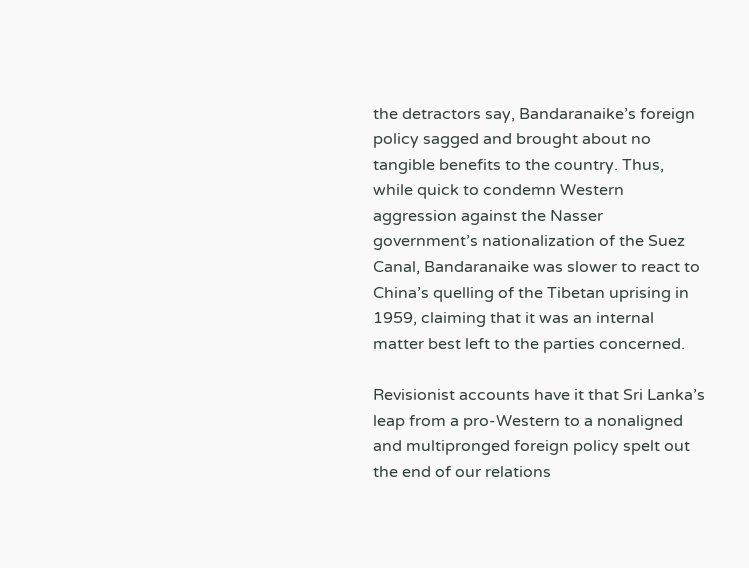the detractors say, Bandaranaike’s foreign policy sagged and brought about no tangible benefits to the country. Thus, while quick to condemn Western aggression against the Nasser government’s nationalization of the Suez Canal, Bandaranaike was slower to react to China’s quelling of the Tibetan uprising in 1959, claiming that it was an internal matter best left to the parties concerned.

Revisionist accounts have it that Sri Lanka’s leap from a pro-Western to a nonaligned and multipronged foreign policy spelt out the end of our relations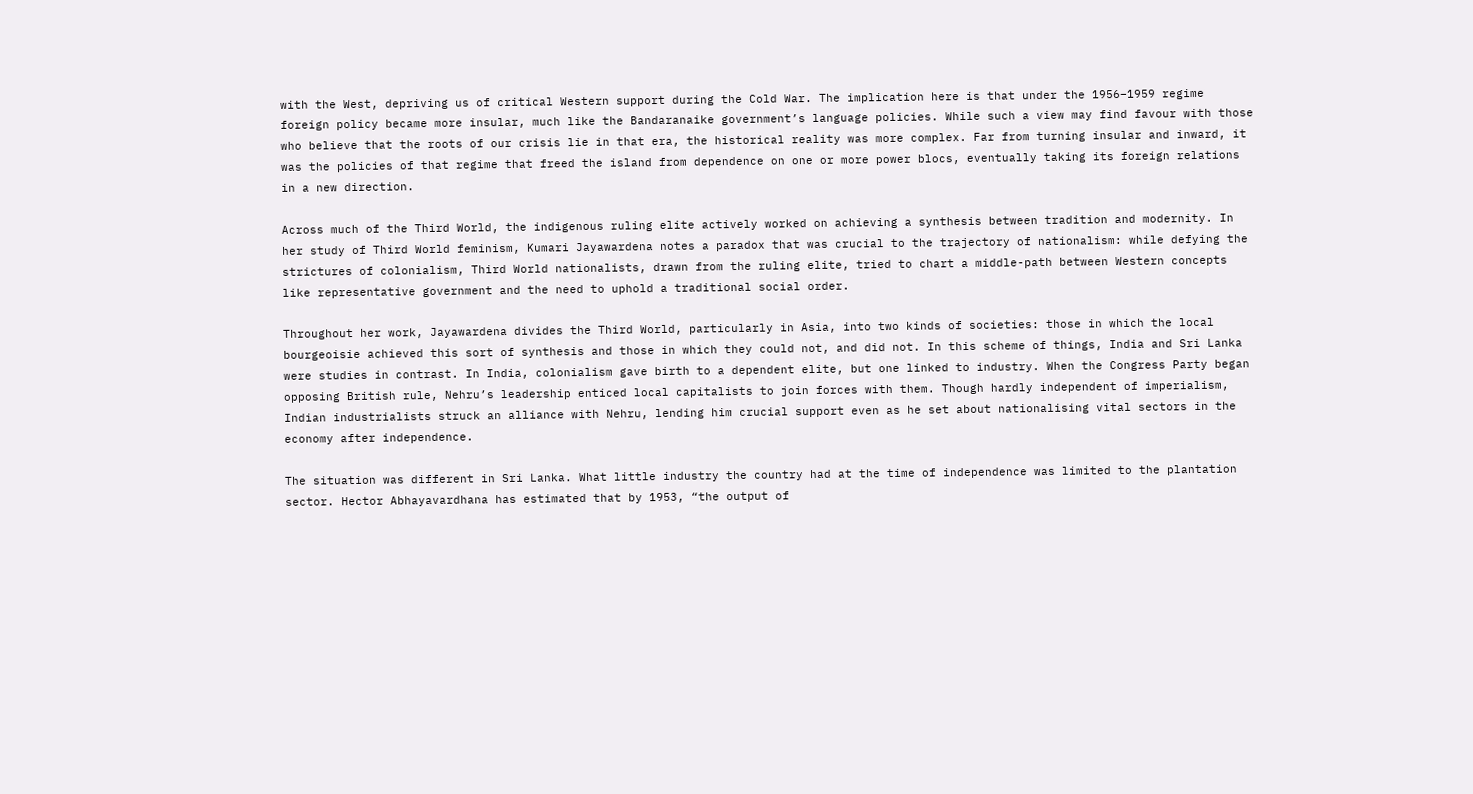with the West, depriving us of critical Western support during the Cold War. The implication here is that under the 1956–1959 regime foreign policy became more insular, much like the Bandaranaike government’s language policies. While such a view may find favour with those who believe that the roots of our crisis lie in that era, the historical reality was more complex. Far from turning insular and inward, it was the policies of that regime that freed the island from dependence on one or more power blocs, eventually taking its foreign relations in a new direction.

Across much of the Third World, the indigenous ruling elite actively worked on achieving a synthesis between tradition and modernity. In her study of Third World feminism, Kumari Jayawardena notes a paradox that was crucial to the trajectory of nationalism: while defying the strictures of colonialism, Third World nationalists, drawn from the ruling elite, tried to chart a middle-path between Western concepts like representative government and the need to uphold a traditional social order.

Throughout her work, Jayawardena divides the Third World, particularly in Asia, into two kinds of societies: those in which the local bourgeoisie achieved this sort of synthesis and those in which they could not, and did not. In this scheme of things, India and Sri Lanka were studies in contrast. In India, colonialism gave birth to a dependent elite, but one linked to industry. When the Congress Party began opposing British rule, Nehru’s leadership enticed local capitalists to join forces with them. Though hardly independent of imperialism, Indian industrialists struck an alliance with Nehru, lending him crucial support even as he set about nationalising vital sectors in the economy after independence.

The situation was different in Sri Lanka. What little industry the country had at the time of independence was limited to the plantation sector. Hector Abhayavardhana has estimated that by 1953, “the output of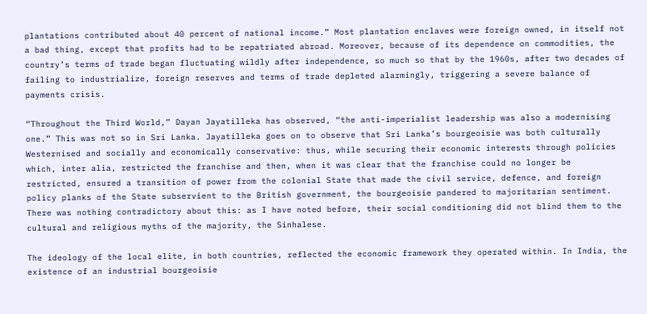plantations contributed about 40 percent of national income.” Most plantation enclaves were foreign owned, in itself not a bad thing, except that profits had to be repatriated abroad. Moreover, because of its dependence on commodities, the country’s terms of trade began fluctuating wildly after independence, so much so that by the 1960s, after two decades of failing to industrialize, foreign reserves and terms of trade depleted alarmingly, triggering a severe balance of payments crisis.

“Throughout the Third World,” Dayan Jayatilleka has observed, “the anti-imperialist leadership was also a modernising one.” This was not so in Sri Lanka. Jayatilleka goes on to observe that Sri Lanka’s bourgeoisie was both culturally Westernised and socially and economically conservative: thus, while securing their economic interests through policies which, inter alia, restricted the franchise and then, when it was clear that the franchise could no longer be restricted, ensured a transition of power from the colonial State that made the civil service, defence, and foreign policy planks of the State subservient to the British government, the bourgeoisie pandered to majoritarian sentiment. There was nothing contradictory about this: as I have noted before, their social conditioning did not blind them to the cultural and religious myths of the majority, the Sinhalese.

The ideology of the local elite, in both countries, reflected the economic framework they operated within. In India, the existence of an industrial bourgeoisie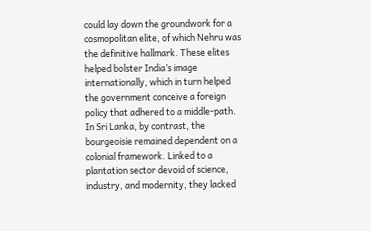could lay down the groundwork for a cosmopolitan elite, of which Nehru was the definitive hallmark. These elites helped bolster India’s image internationally, which in turn helped the government conceive a foreign policy that adhered to a middle-path. In Sri Lanka, by contrast, the bourgeoisie remained dependent on a colonial framework. Linked to a plantation sector devoid of science, industry, and modernity, they lacked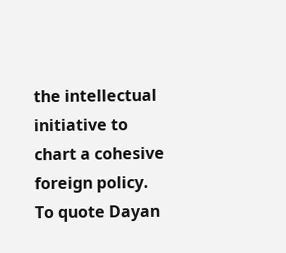the intellectual initiative to chart a cohesive foreign policy. To quote Dayan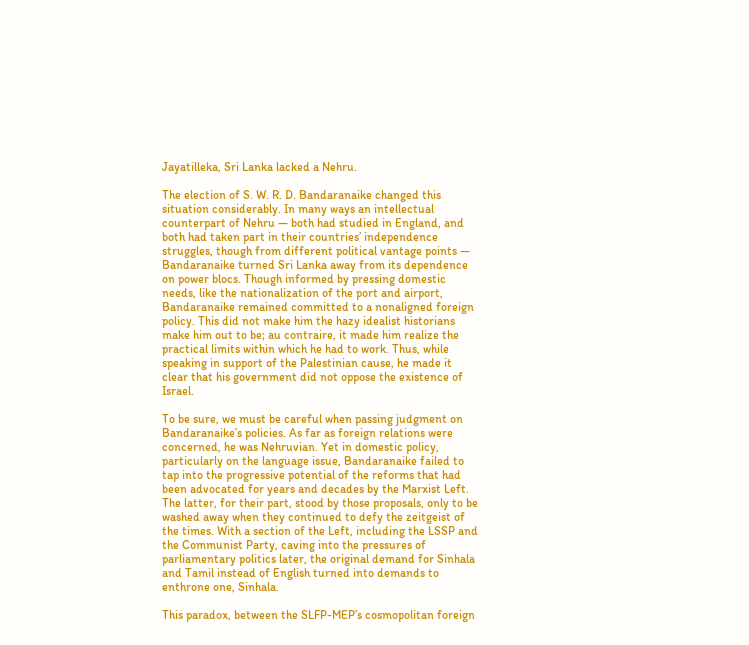Jayatilleka, Sri Lanka lacked a Nehru.

The election of S. W. R. D. Bandaranaike changed this situation considerably. In many ways an intellectual counterpart of Nehru — both had studied in England, and both had taken part in their countries’ independence struggles, though from different political vantage points — Bandaranaike turned Sri Lanka away from its dependence on power blocs. Though informed by pressing domestic needs, like the nationalization of the port and airport, Bandaranaike remained committed to a nonaligned foreign policy. This did not make him the hazy idealist historians make him out to be; au contraire, it made him realize the practical limits within which he had to work. Thus, while speaking in support of the Palestinian cause, he made it clear that his government did not oppose the existence of Israel.

To be sure, we must be careful when passing judgment on Bandaranaike’s policies. As far as foreign relations were concerned, he was Nehruvian. Yet in domestic policy, particularly on the language issue, Bandaranaike failed to tap into the progressive potential of the reforms that had been advocated for years and decades by the Marxist Left. The latter, for their part, stood by those proposals, only to be washed away when they continued to defy the zeitgeist of the times. With a section of the Left, including the LSSP and the Communist Party, caving into the pressures of parliamentary politics later, the original demand for Sinhala and Tamil instead of English turned into demands to enthrone one, Sinhala.

This paradox, between the SLFP-MEP’s cosmopolitan foreign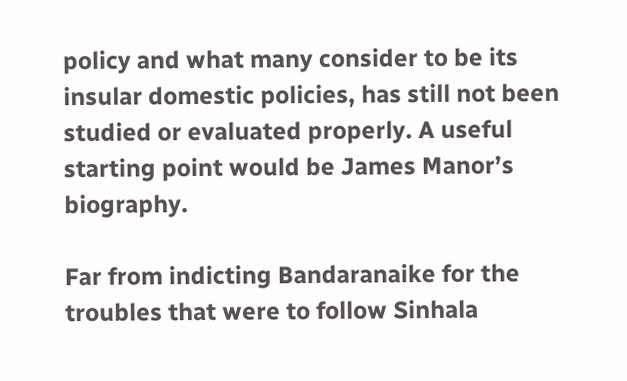policy and what many consider to be its insular domestic policies, has still not been studied or evaluated properly. A useful starting point would be James Manor’s biography.

Far from indicting Bandaranaike for the troubles that were to follow Sinhala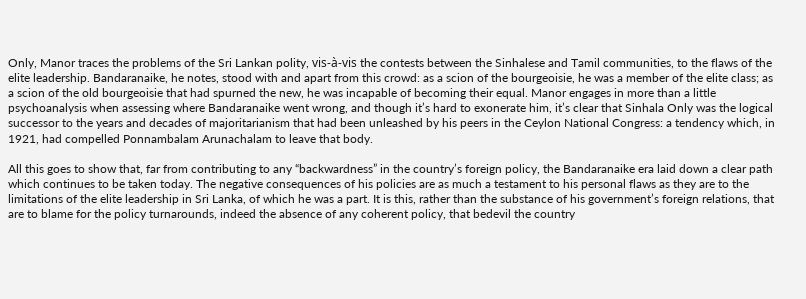Only, Manor traces the problems of the Sri Lankan polity, vis-à-vis the contests between the Sinhalese and Tamil communities, to the flaws of the elite leadership. Bandaranaike, he notes, stood with and apart from this crowd: as a scion of the bourgeoisie, he was a member of the elite class; as a scion of the old bourgeoisie that had spurned the new, he was incapable of becoming their equal. Manor engages in more than a little psychoanalysis when assessing where Bandaranaike went wrong, and though it’s hard to exonerate him, it’s clear that Sinhala Only was the logical successor to the years and decades of majoritarianism that had been unleashed by his peers in the Ceylon National Congress: a tendency which, in 1921, had compelled Ponnambalam Arunachalam to leave that body.

All this goes to show that, far from contributing to any “backwardness” in the country’s foreign policy, the Bandaranaike era laid down a clear path which continues to be taken today. The negative consequences of his policies are as much a testament to his personal flaws as they are to the limitations of the elite leadership in Sri Lanka, of which he was a part. It is this, rather than the substance of his government’s foreign relations, that are to blame for the policy turnarounds, indeed the absence of any coherent policy, that bedevil the country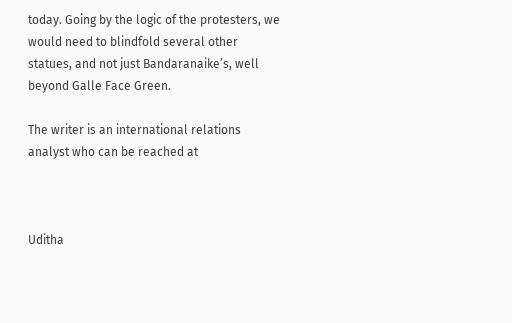today. Going by the logic of the protesters, we would need to blindfold several other statues, and not just Bandaranaike’s, well beyond Galle Face Green.

The writer is an international relations analyst who can be reached at



Uditha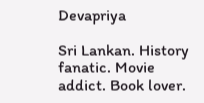Devapriya

Sri Lankan. History fanatic. Movie addict. Book lover.